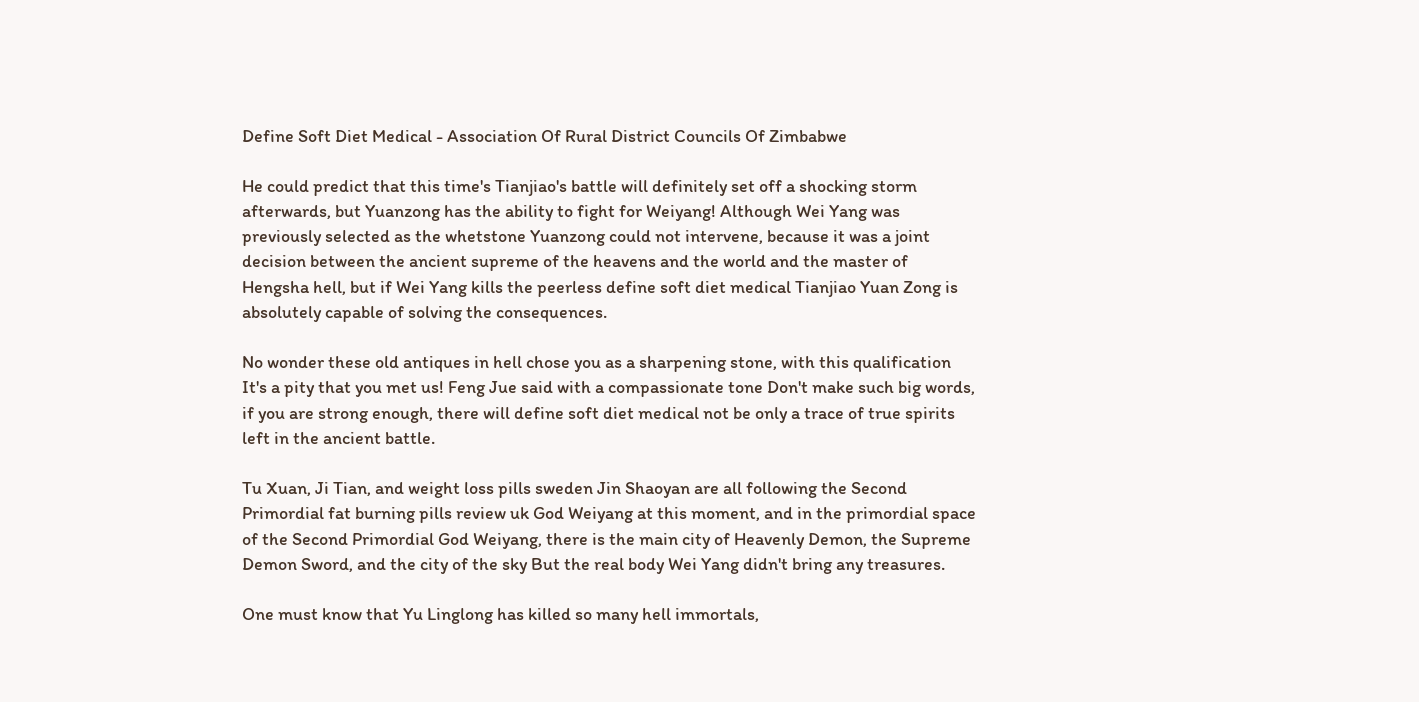Define Soft Diet Medical - Association Of Rural District Councils Of Zimbabwe

He could predict that this time's Tianjiao's battle will definitely set off a shocking storm afterwards, but Yuanzong has the ability to fight for Weiyang! Although Wei Yang was previously selected as the whetstone Yuanzong could not intervene, because it was a joint decision between the ancient supreme of the heavens and the world and the master of Hengsha hell, but if Wei Yang kills the peerless define soft diet medical Tianjiao Yuan Zong is absolutely capable of solving the consequences.

No wonder these old antiques in hell chose you as a sharpening stone, with this qualification It's a pity that you met us! Feng Jue said with a compassionate tone Don't make such big words, if you are strong enough, there will define soft diet medical not be only a trace of true spirits left in the ancient battle.

Tu Xuan, Ji Tian, and weight loss pills sweden Jin Shaoyan are all following the Second Primordial fat burning pills review uk God Weiyang at this moment, and in the primordial space of the Second Primordial God Weiyang, there is the main city of Heavenly Demon, the Supreme Demon Sword, and the city of the sky But the real body Wei Yang didn't bring any treasures.

One must know that Yu Linglong has killed so many hell immortals,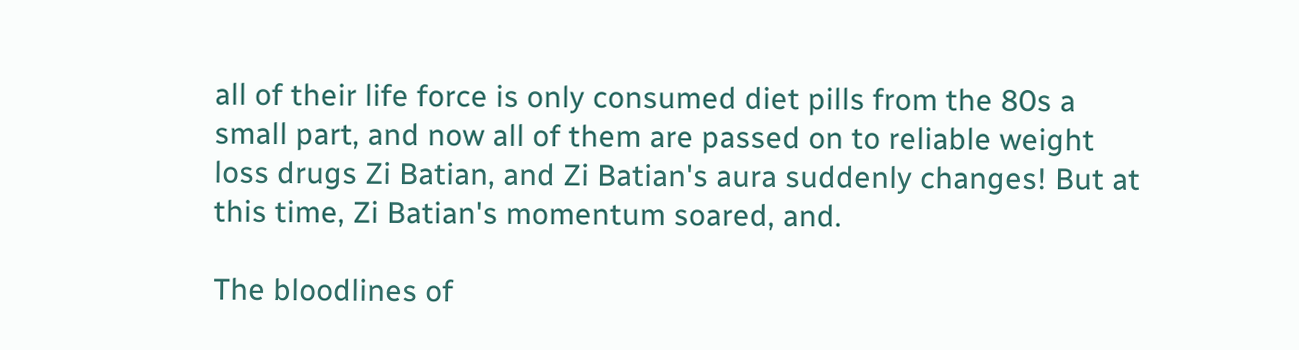all of their life force is only consumed diet pills from the 80s a small part, and now all of them are passed on to reliable weight loss drugs Zi Batian, and Zi Batian's aura suddenly changes! But at this time, Zi Batian's momentum soared, and.

The bloodlines of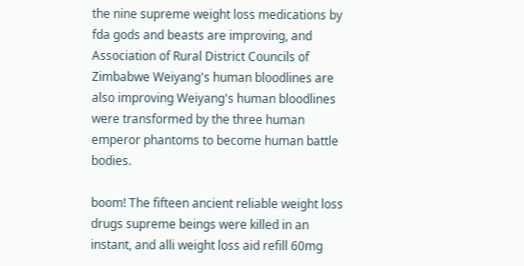the nine supreme weight loss medications by fda gods and beasts are improving, and Association of Rural District Councils of Zimbabwe Weiyang's human bloodlines are also improving Weiyang's human bloodlines were transformed by the three human emperor phantoms to become human battle bodies.

boom! The fifteen ancient reliable weight loss drugs supreme beings were killed in an instant, and alli weight loss aid refill 60mg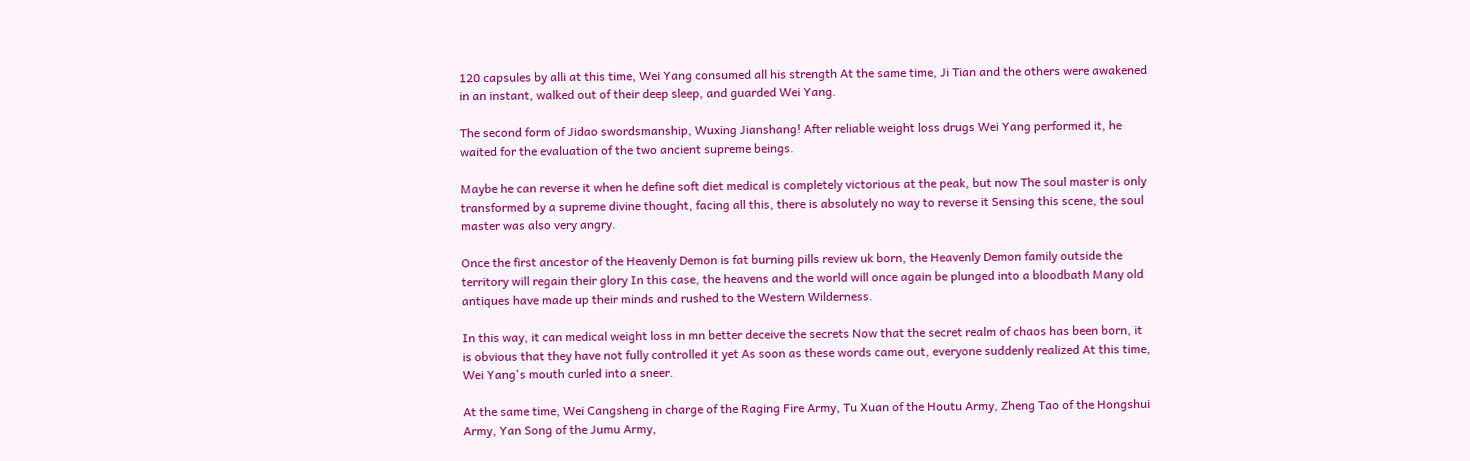120 capsules by alli at this time, Wei Yang consumed all his strength At the same time, Ji Tian and the others were awakened in an instant, walked out of their deep sleep, and guarded Wei Yang.

The second form of Jidao swordsmanship, Wuxing Jianshang! After reliable weight loss drugs Wei Yang performed it, he waited for the evaluation of the two ancient supreme beings.

Maybe he can reverse it when he define soft diet medical is completely victorious at the peak, but now The soul master is only transformed by a supreme divine thought, facing all this, there is absolutely no way to reverse it Sensing this scene, the soul master was also very angry.

Once the first ancestor of the Heavenly Demon is fat burning pills review uk born, the Heavenly Demon family outside the territory will regain their glory In this case, the heavens and the world will once again be plunged into a bloodbath Many old antiques have made up their minds and rushed to the Western Wilderness.

In this way, it can medical weight loss in mn better deceive the secrets Now that the secret realm of chaos has been born, it is obvious that they have not fully controlled it yet As soon as these words came out, everyone suddenly realized At this time, Wei Yang's mouth curled into a sneer.

At the same time, Wei Cangsheng in charge of the Raging Fire Army, Tu Xuan of the Houtu Army, Zheng Tao of the Hongshui Army, Yan Song of the Jumu Army,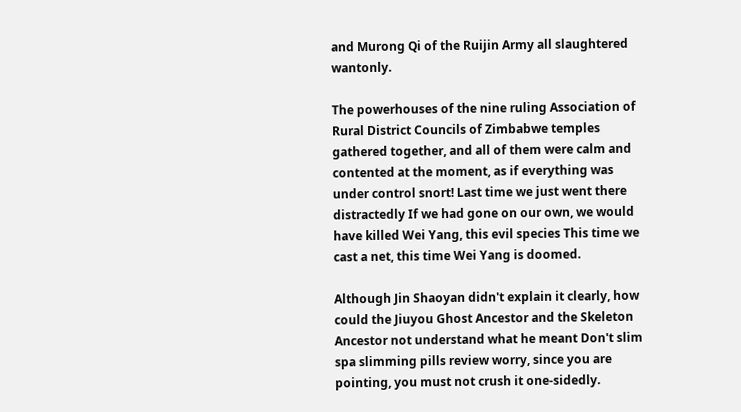and Murong Qi of the Ruijin Army all slaughtered wantonly.

The powerhouses of the nine ruling Association of Rural District Councils of Zimbabwe temples gathered together, and all of them were calm and contented at the moment, as if everything was under control snort! Last time we just went there distractedly If we had gone on our own, we would have killed Wei Yang, this evil species This time we cast a net, this time Wei Yang is doomed.

Although Jin Shaoyan didn't explain it clearly, how could the Jiuyou Ghost Ancestor and the Skeleton Ancestor not understand what he meant Don't slim spa slimming pills review worry, since you are pointing, you must not crush it one-sidedly.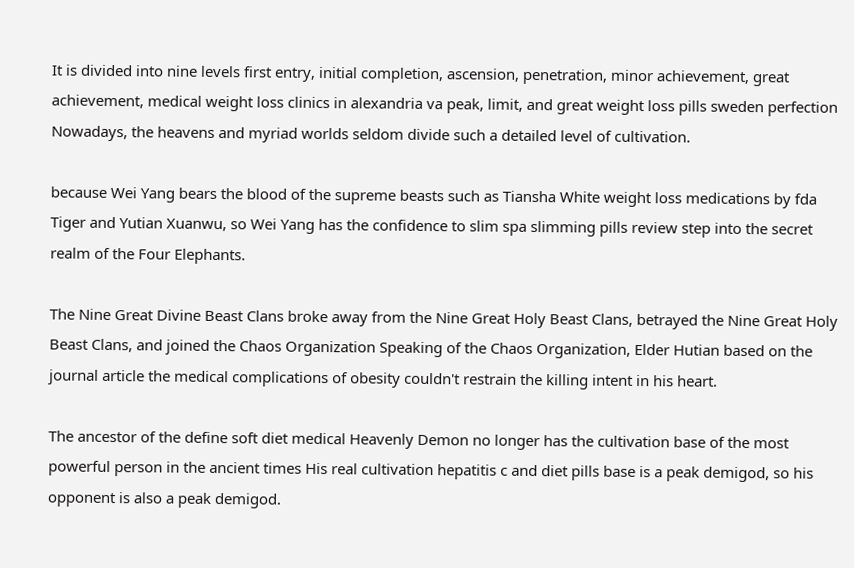It is divided into nine levels first entry, initial completion, ascension, penetration, minor achievement, great achievement, medical weight loss clinics in alexandria va peak, limit, and great weight loss pills sweden perfection Nowadays, the heavens and myriad worlds seldom divide such a detailed level of cultivation.

because Wei Yang bears the blood of the supreme beasts such as Tiansha White weight loss medications by fda Tiger and Yutian Xuanwu, so Wei Yang has the confidence to slim spa slimming pills review step into the secret realm of the Four Elephants.

The Nine Great Divine Beast Clans broke away from the Nine Great Holy Beast Clans, betrayed the Nine Great Holy Beast Clans, and joined the Chaos Organization Speaking of the Chaos Organization, Elder Hutian based on the journal article the medical complications of obesity couldn't restrain the killing intent in his heart.

The ancestor of the define soft diet medical Heavenly Demon no longer has the cultivation base of the most powerful person in the ancient times His real cultivation hepatitis c and diet pills base is a peak demigod, so his opponent is also a peak demigod.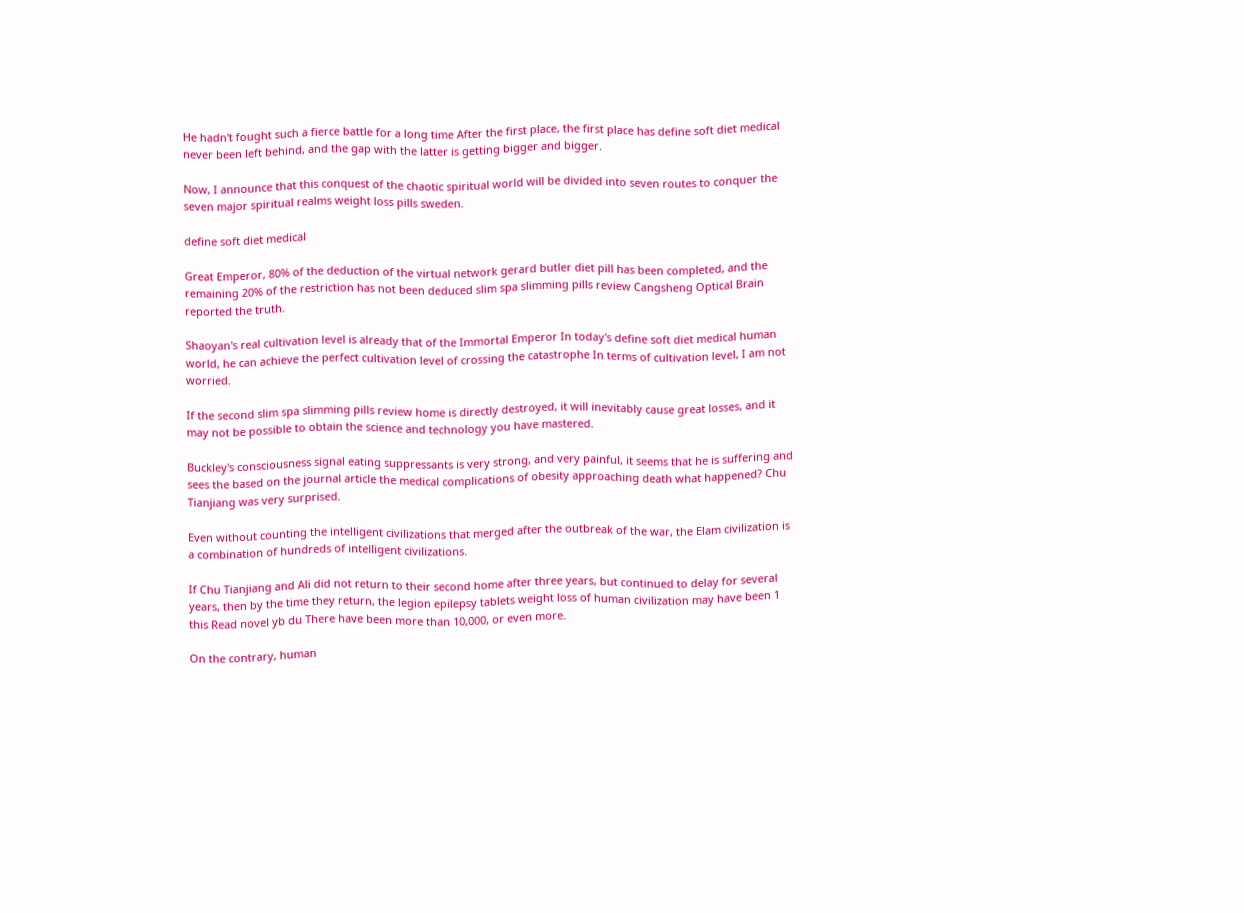He hadn't fought such a fierce battle for a long time After the first place, the first place has define soft diet medical never been left behind, and the gap with the latter is getting bigger and bigger.

Now, I announce that this conquest of the chaotic spiritual world will be divided into seven routes to conquer the seven major spiritual realms weight loss pills sweden.

define soft diet medical

Great Emperor, 80% of the deduction of the virtual network gerard butler diet pill has been completed, and the remaining 20% of the restriction has not been deduced slim spa slimming pills review Cangsheng Optical Brain reported the truth.

Shaoyan's real cultivation level is already that of the Immortal Emperor In today's define soft diet medical human world, he can achieve the perfect cultivation level of crossing the catastrophe In terms of cultivation level, I am not worried.

If the second slim spa slimming pills review home is directly destroyed, it will inevitably cause great losses, and it may not be possible to obtain the science and technology you have mastered.

Buckley's consciousness signal eating suppressants is very strong, and very painful, it seems that he is suffering and sees the based on the journal article the medical complications of obesity approaching death what happened? Chu Tianjiang was very surprised.

Even without counting the intelligent civilizations that merged after the outbreak of the war, the Elam civilization is a combination of hundreds of intelligent civilizations.

If Chu Tianjiang and Ali did not return to their second home after three years, but continued to delay for several years, then by the time they return, the legion epilepsy tablets weight loss of human civilization may have been 1 this Read novel yb du There have been more than 10,000, or even more.

On the contrary, human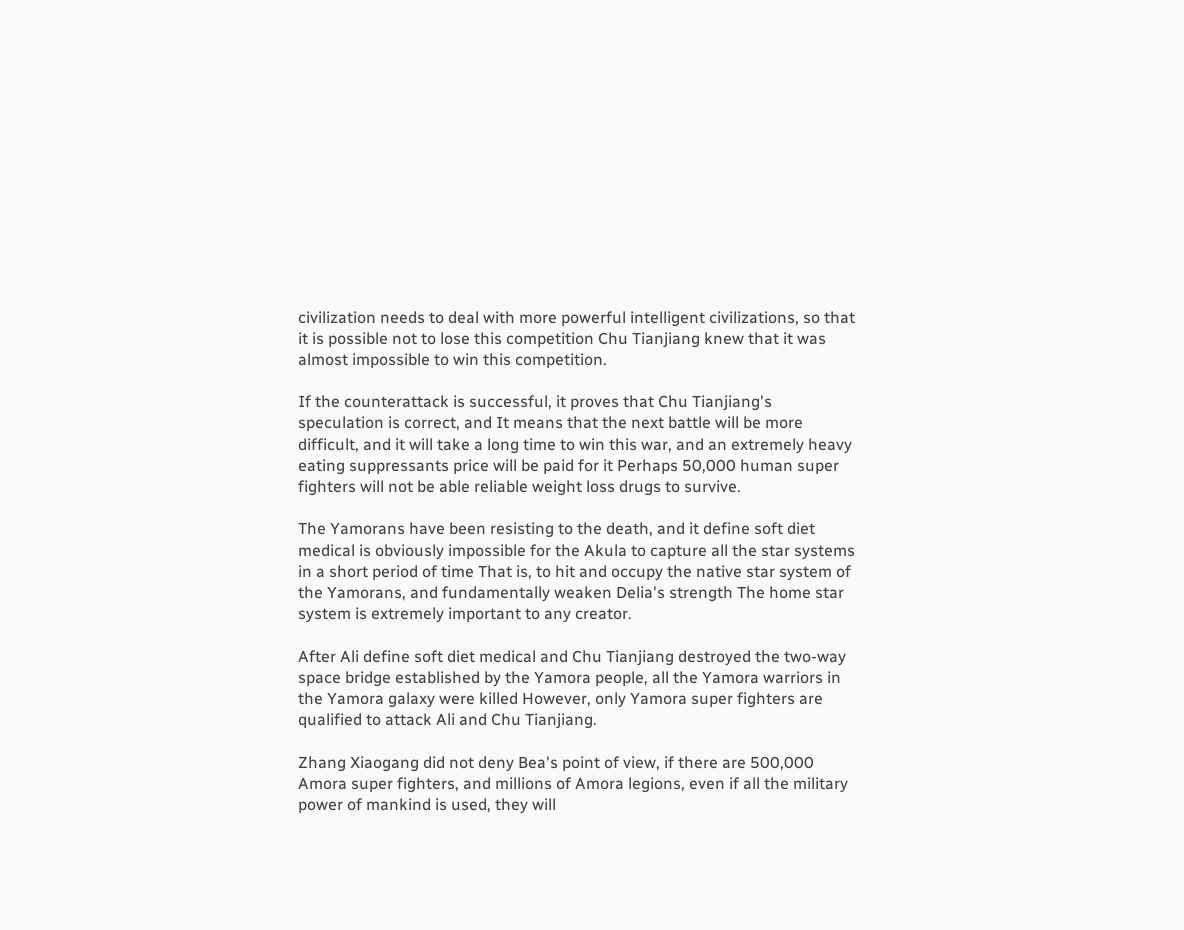civilization needs to deal with more powerful intelligent civilizations, so that it is possible not to lose this competition Chu Tianjiang knew that it was almost impossible to win this competition.

If the counterattack is successful, it proves that Chu Tianjiang's speculation is correct, and It means that the next battle will be more difficult, and it will take a long time to win this war, and an extremely heavy eating suppressants price will be paid for it Perhaps 50,000 human super fighters will not be able reliable weight loss drugs to survive.

The Yamorans have been resisting to the death, and it define soft diet medical is obviously impossible for the Akula to capture all the star systems in a short period of time That is, to hit and occupy the native star system of the Yamorans, and fundamentally weaken Delia's strength The home star system is extremely important to any creator.

After Ali define soft diet medical and Chu Tianjiang destroyed the two-way space bridge established by the Yamora people, all the Yamora warriors in the Yamora galaxy were killed However, only Yamora super fighters are qualified to attack Ali and Chu Tianjiang.

Zhang Xiaogang did not deny Bea's point of view, if there are 500,000 Amora super fighters, and millions of Amora legions, even if all the military power of mankind is used, they will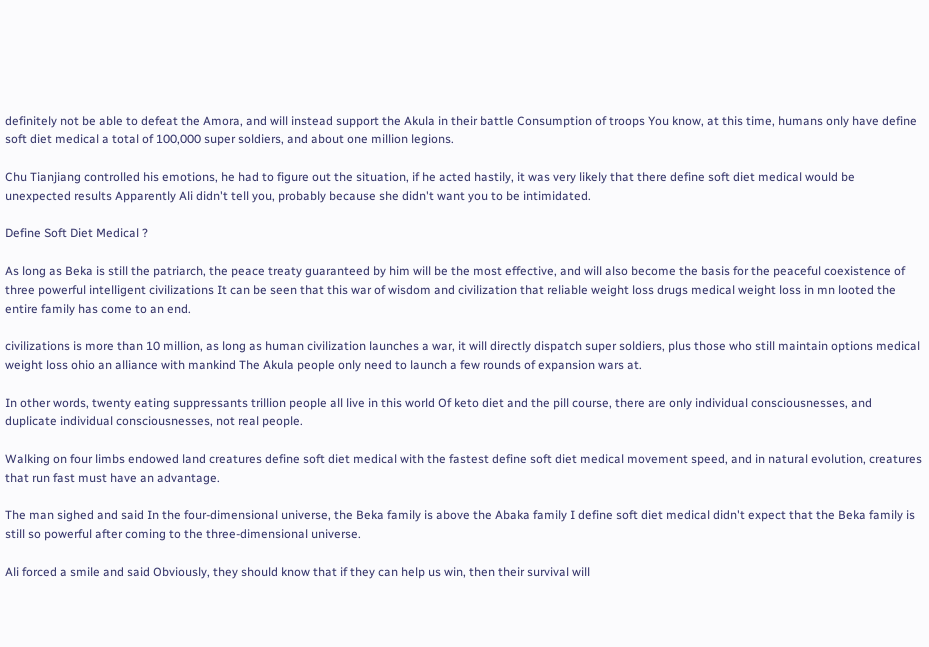definitely not be able to defeat the Amora, and will instead support the Akula in their battle Consumption of troops You know, at this time, humans only have define soft diet medical a total of 100,000 super soldiers, and about one million legions.

Chu Tianjiang controlled his emotions, he had to figure out the situation, if he acted hastily, it was very likely that there define soft diet medical would be unexpected results Apparently Ali didn't tell you, probably because she didn't want you to be intimidated.

Define Soft Diet Medical ?

As long as Beka is still the patriarch, the peace treaty guaranteed by him will be the most effective, and will also become the basis for the peaceful coexistence of three powerful intelligent civilizations It can be seen that this war of wisdom and civilization that reliable weight loss drugs medical weight loss in mn looted the entire family has come to an end.

civilizations is more than 10 million, as long as human civilization launches a war, it will directly dispatch super soldiers, plus those who still maintain options medical weight loss ohio an alliance with mankind The Akula people only need to launch a few rounds of expansion wars at.

In other words, twenty eating suppressants trillion people all live in this world Of keto diet and the pill course, there are only individual consciousnesses, and duplicate individual consciousnesses, not real people.

Walking on four limbs endowed land creatures define soft diet medical with the fastest define soft diet medical movement speed, and in natural evolution, creatures that run fast must have an advantage.

The man sighed and said In the four-dimensional universe, the Beka family is above the Abaka family I define soft diet medical didn't expect that the Beka family is still so powerful after coming to the three-dimensional universe.

Ali forced a smile and said Obviously, they should know that if they can help us win, then their survival will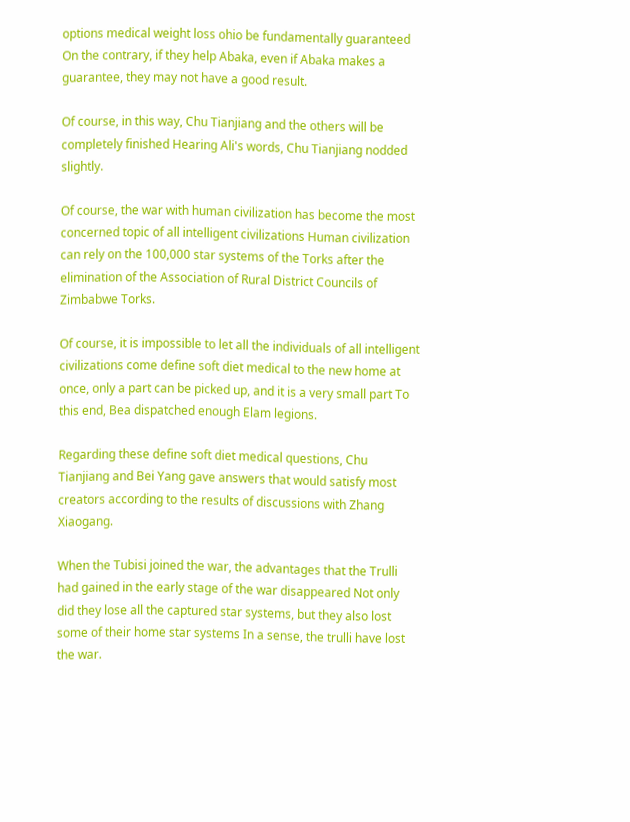options medical weight loss ohio be fundamentally guaranteed On the contrary, if they help Abaka, even if Abaka makes a guarantee, they may not have a good result.

Of course, in this way, Chu Tianjiang and the others will be completely finished Hearing Ali's words, Chu Tianjiang nodded slightly.

Of course, the war with human civilization has become the most concerned topic of all intelligent civilizations Human civilization can rely on the 100,000 star systems of the Torks after the elimination of the Association of Rural District Councils of Zimbabwe Torks.

Of course, it is impossible to let all the individuals of all intelligent civilizations come define soft diet medical to the new home at once, only a part can be picked up, and it is a very small part To this end, Bea dispatched enough Elam legions.

Regarding these define soft diet medical questions, Chu Tianjiang and Bei Yang gave answers that would satisfy most creators according to the results of discussions with Zhang Xiaogang.

When the Tubisi joined the war, the advantages that the Trulli had gained in the early stage of the war disappeared Not only did they lose all the captured star systems, but they also lost some of their home star systems In a sense, the trulli have lost the war.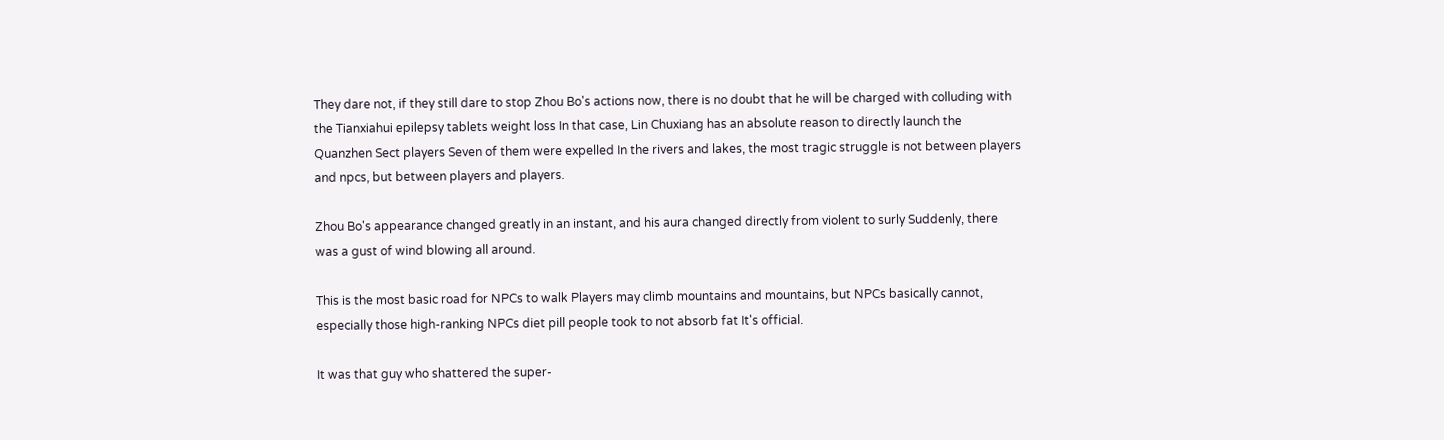They dare not, if they still dare to stop Zhou Bo's actions now, there is no doubt that he will be charged with colluding with the Tianxiahui epilepsy tablets weight loss In that case, Lin Chuxiang has an absolute reason to directly launch the Quanzhen Sect players Seven of them were expelled In the rivers and lakes, the most tragic struggle is not between players and npcs, but between players and players.

Zhou Bo's appearance changed greatly in an instant, and his aura changed directly from violent to surly Suddenly, there was a gust of wind blowing all around.

This is the most basic road for NPCs to walk Players may climb mountains and mountains, but NPCs basically cannot, especially those high-ranking NPCs diet pill people took to not absorb fat It's official.

It was that guy who shattered the super-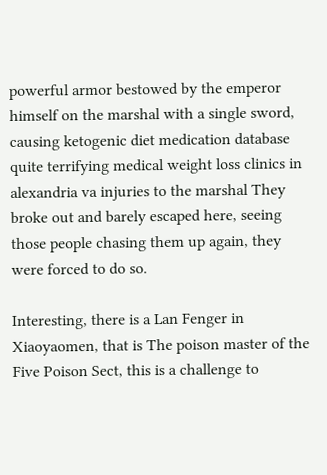powerful armor bestowed by the emperor himself on the marshal with a single sword, causing ketogenic diet medication database quite terrifying medical weight loss clinics in alexandria va injuries to the marshal They broke out and barely escaped here, seeing those people chasing them up again, they were forced to do so.

Interesting, there is a Lan Fenger in Xiaoyaomen, that is The poison master of the Five Poison Sect, this is a challenge to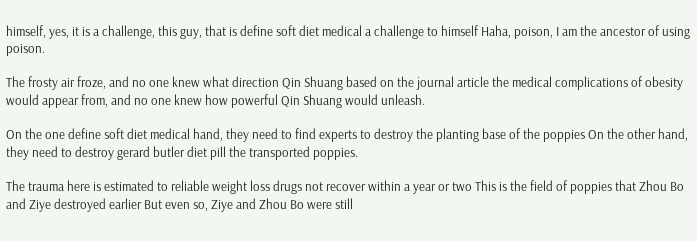himself, yes, it is a challenge, this guy, that is define soft diet medical a challenge to himself Haha, poison, I am the ancestor of using poison.

The frosty air froze, and no one knew what direction Qin Shuang based on the journal article the medical complications of obesity would appear from, and no one knew how powerful Qin Shuang would unleash.

On the one define soft diet medical hand, they need to find experts to destroy the planting base of the poppies On the other hand, they need to destroy gerard butler diet pill the transported poppies.

The trauma here is estimated to reliable weight loss drugs not recover within a year or two This is the field of poppies that Zhou Bo and Ziye destroyed earlier But even so, Ziye and Zhou Bo were still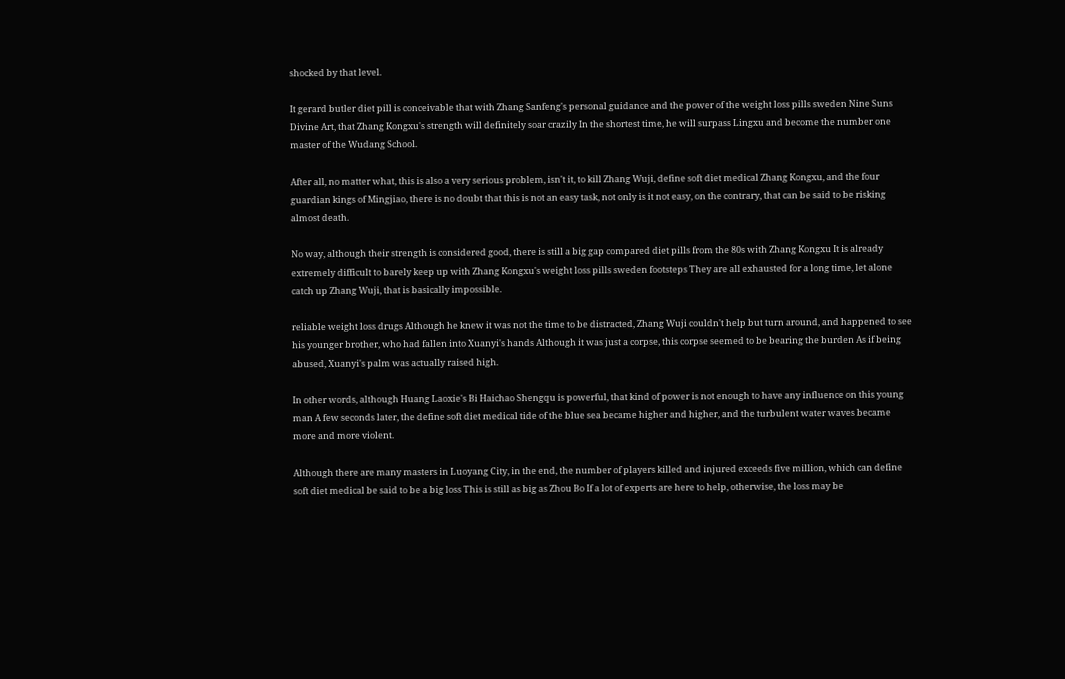shocked by that level.

It gerard butler diet pill is conceivable that with Zhang Sanfeng's personal guidance and the power of the weight loss pills sweden Nine Suns Divine Art, that Zhang Kongxu's strength will definitely soar crazily In the shortest time, he will surpass Lingxu and become the number one master of the Wudang School.

After all, no matter what, this is also a very serious problem, isn't it, to kill Zhang Wuji, define soft diet medical Zhang Kongxu, and the four guardian kings of Mingjiao, there is no doubt that this is not an easy task, not only is it not easy, on the contrary, that can be said to be risking almost death.

No way, although their strength is considered good, there is still a big gap compared diet pills from the 80s with Zhang Kongxu It is already extremely difficult to barely keep up with Zhang Kongxu's weight loss pills sweden footsteps They are all exhausted for a long time, let alone catch up Zhang Wuji, that is basically impossible.

reliable weight loss drugs Although he knew it was not the time to be distracted, Zhang Wuji couldn't help but turn around, and happened to see his younger brother, who had fallen into Xuanyi's hands Although it was just a corpse, this corpse seemed to be bearing the burden As if being abused, Xuanyi's palm was actually raised high.

In other words, although Huang Laoxie's Bi Haichao Shengqu is powerful, that kind of power is not enough to have any influence on this young man A few seconds later, the define soft diet medical tide of the blue sea became higher and higher, and the turbulent water waves became more and more violent.

Although there are many masters in Luoyang City, in the end, the number of players killed and injured exceeds five million, which can define soft diet medical be said to be a big loss This is still as big as Zhou Bo If a lot of experts are here to help, otherwise, the loss may be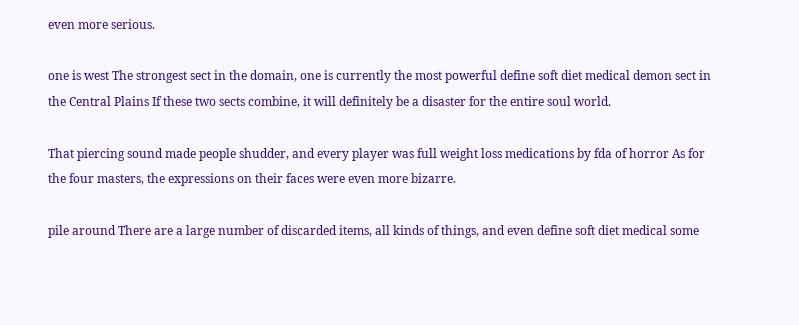even more serious.

one is west The strongest sect in the domain, one is currently the most powerful define soft diet medical demon sect in the Central Plains If these two sects combine, it will definitely be a disaster for the entire soul world.

That piercing sound made people shudder, and every player was full weight loss medications by fda of horror As for the four masters, the expressions on their faces were even more bizarre.

pile around There are a large number of discarded items, all kinds of things, and even define soft diet medical some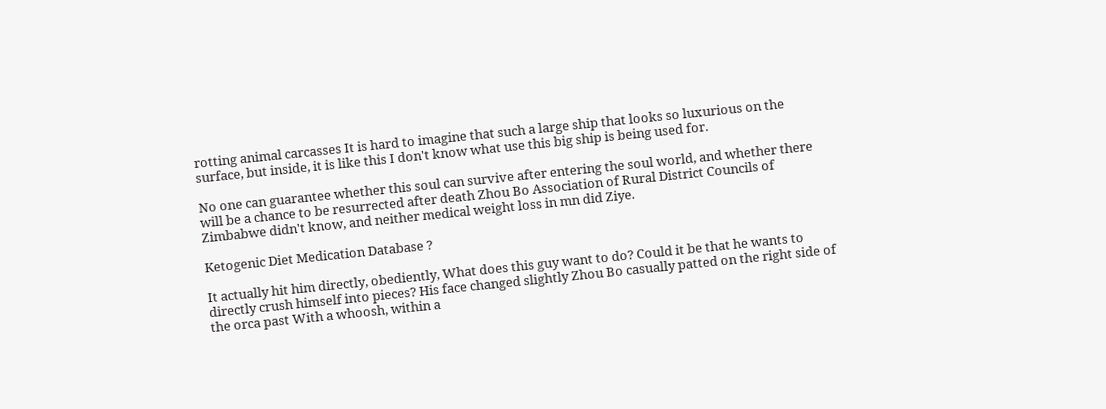rotting animal carcasses It is hard to imagine that such a large ship that looks so luxurious on the surface, but inside, it is like this I don't know what use this big ship is being used for.

No one can guarantee whether this soul can survive after entering the soul world, and whether there will be a chance to be resurrected after death Zhou Bo Association of Rural District Councils of Zimbabwe didn't know, and neither medical weight loss in mn did Ziye.

Ketogenic Diet Medication Database ?

It actually hit him directly, obediently, What does this guy want to do? Could it be that he wants to directly crush himself into pieces? His face changed slightly Zhou Bo casually patted on the right side of the orca past With a whoosh, within a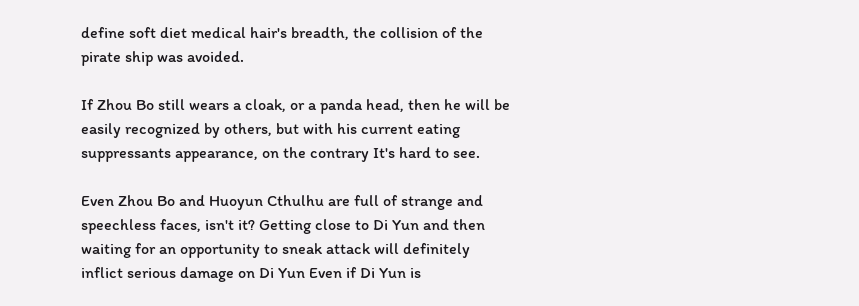define soft diet medical hair's breadth, the collision of the pirate ship was avoided.

If Zhou Bo still wears a cloak, or a panda head, then he will be easily recognized by others, but with his current eating suppressants appearance, on the contrary It's hard to see.

Even Zhou Bo and Huoyun Cthulhu are full of strange and speechless faces, isn't it? Getting close to Di Yun and then waiting for an opportunity to sneak attack will definitely inflict serious damage on Di Yun Even if Di Yun is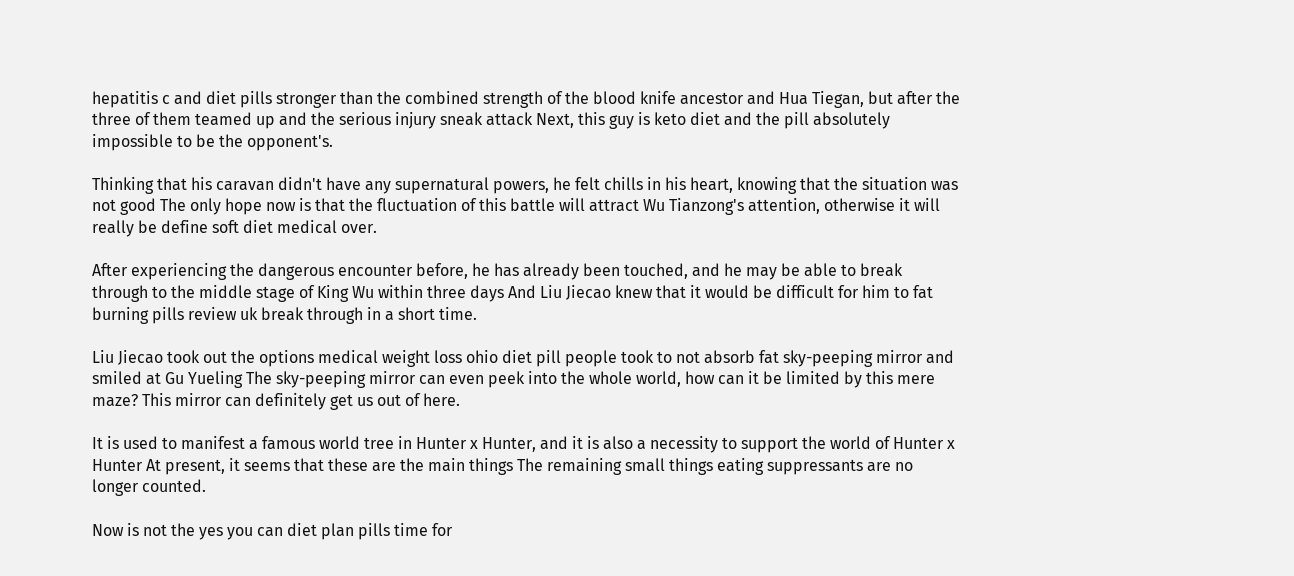hepatitis c and diet pills stronger than the combined strength of the blood knife ancestor and Hua Tiegan, but after the three of them teamed up and the serious injury sneak attack Next, this guy is keto diet and the pill absolutely impossible to be the opponent's.

Thinking that his caravan didn't have any supernatural powers, he felt chills in his heart, knowing that the situation was not good The only hope now is that the fluctuation of this battle will attract Wu Tianzong's attention, otherwise it will really be define soft diet medical over.

After experiencing the dangerous encounter before, he has already been touched, and he may be able to break through to the middle stage of King Wu within three days And Liu Jiecao knew that it would be difficult for him to fat burning pills review uk break through in a short time.

Liu Jiecao took out the options medical weight loss ohio diet pill people took to not absorb fat sky-peeping mirror and smiled at Gu Yueling The sky-peeping mirror can even peek into the whole world, how can it be limited by this mere maze? This mirror can definitely get us out of here.

It is used to manifest a famous world tree in Hunter x Hunter, and it is also a necessity to support the world of Hunter x Hunter At present, it seems that these are the main things The remaining small things eating suppressants are no longer counted.

Now is not the yes you can diet plan pills time for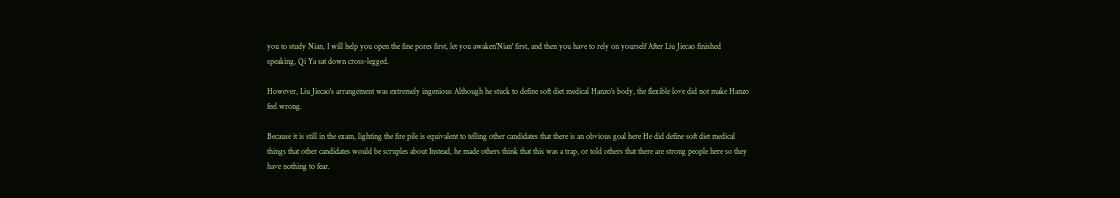you to study Nian, I will help you open the fine pores first, let you awaken'Nian' first, and then you have to rely on yourself After Liu Jiecao finished speaking, Qi Ya sat down cross-legged.

However, Liu Jiecao's arrangement was extremely ingenious Although he stuck to define soft diet medical Hanzo's body, the flexible love did not make Hanzo feel wrong.

Because it is still in the exam, lighting the fire pile is equivalent to telling other candidates that there is an obvious goal here He did define soft diet medical things that other candidates would be scruples about Instead, he made others think that this was a trap, or told others that there are strong people here so they have nothing to fear.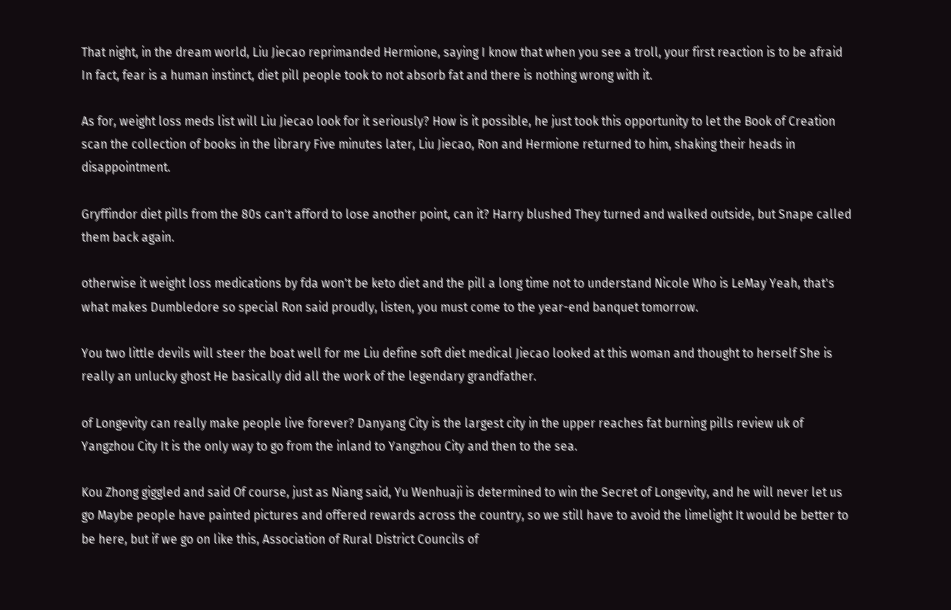That night, in the dream world, Liu Jiecao reprimanded Hermione, saying I know that when you see a troll, your first reaction is to be afraid In fact, fear is a human instinct, diet pill people took to not absorb fat and there is nothing wrong with it.

As for, weight loss meds list will Liu Jiecao look for it seriously? How is it possible, he just took this opportunity to let the Book of Creation scan the collection of books in the library Five minutes later, Liu Jiecao, Ron and Hermione returned to him, shaking their heads in disappointment.

Gryffindor diet pills from the 80s can't afford to lose another point, can it? Harry blushed They turned and walked outside, but Snape called them back again.

otherwise it weight loss medications by fda won't be keto diet and the pill a long time not to understand Nicole Who is LeMay Yeah, that's what makes Dumbledore so special Ron said proudly, listen, you must come to the year-end banquet tomorrow.

You two little devils will steer the boat well for me Liu define soft diet medical Jiecao looked at this woman and thought to herself She is really an unlucky ghost He basically did all the work of the legendary grandfather.

of Longevity can really make people live forever? Danyang City is the largest city in the upper reaches fat burning pills review uk of Yangzhou City It is the only way to go from the inland to Yangzhou City and then to the sea.

Kou Zhong giggled and said Of course, just as Niang said, Yu Wenhuaji is determined to win the Secret of Longevity, and he will never let us go Maybe people have painted pictures and offered rewards across the country, so we still have to avoid the limelight It would be better to be here, but if we go on like this, Association of Rural District Councils of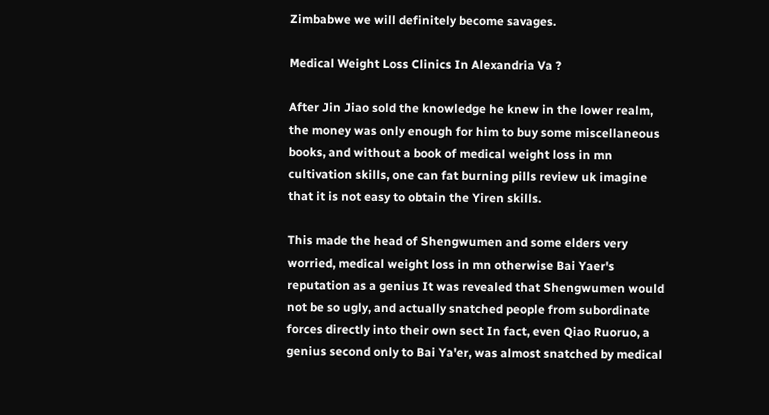Zimbabwe we will definitely become savages.

Medical Weight Loss Clinics In Alexandria Va ?

After Jin Jiao sold the knowledge he knew in the lower realm, the money was only enough for him to buy some miscellaneous books, and without a book of medical weight loss in mn cultivation skills, one can fat burning pills review uk imagine that it is not easy to obtain the Yiren skills.

This made the head of Shengwumen and some elders very worried, medical weight loss in mn otherwise Bai Yaer's reputation as a genius It was revealed that Shengwumen would not be so ugly, and actually snatched people from subordinate forces directly into their own sect In fact, even Qiao Ruoruo, a genius second only to Bai Ya'er, was almost snatched by medical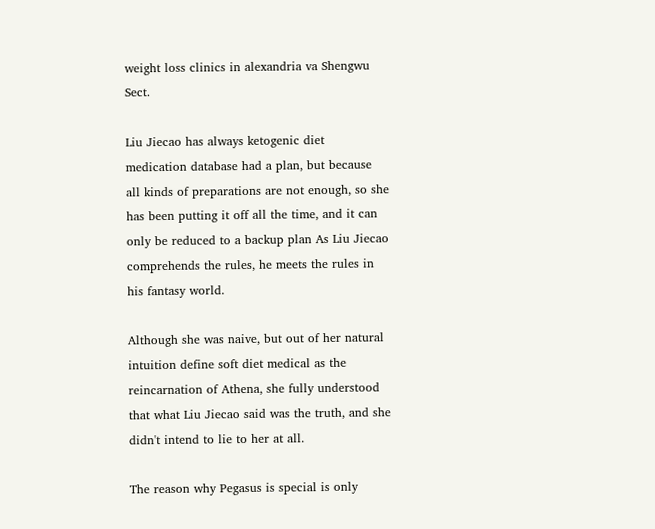weight loss clinics in alexandria va Shengwu Sect.

Liu Jiecao has always ketogenic diet medication database had a plan, but because all kinds of preparations are not enough, so she has been putting it off all the time, and it can only be reduced to a backup plan As Liu Jiecao comprehends the rules, he meets the rules in his fantasy world.

Although she was naive, but out of her natural intuition define soft diet medical as the reincarnation of Athena, she fully understood that what Liu Jiecao said was the truth, and she didn't intend to lie to her at all.

The reason why Pegasus is special is only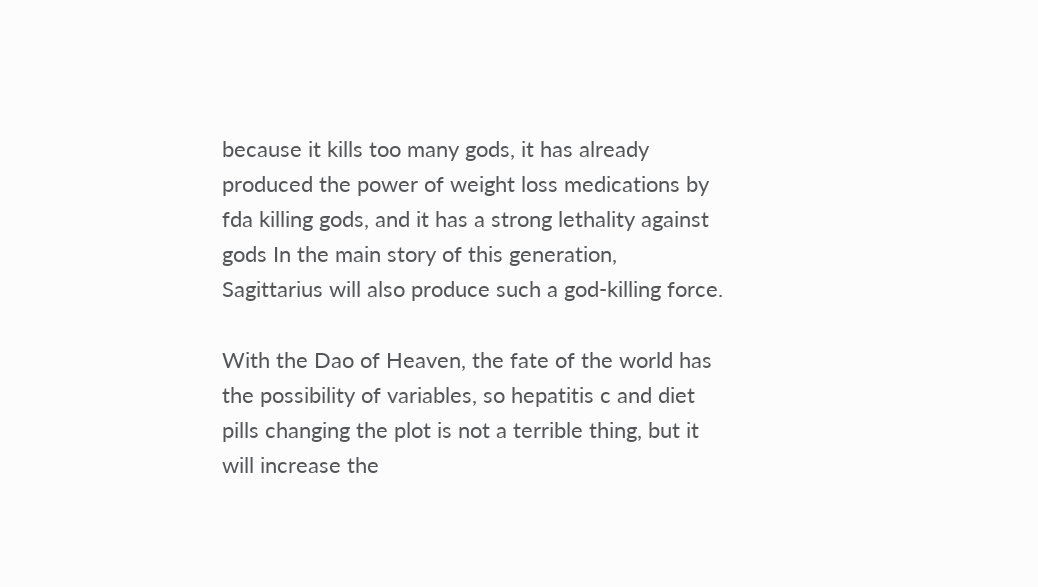because it kills too many gods, it has already produced the power of weight loss medications by fda killing gods, and it has a strong lethality against gods In the main story of this generation, Sagittarius will also produce such a god-killing force.

With the Dao of Heaven, the fate of the world has the possibility of variables, so hepatitis c and diet pills changing the plot is not a terrible thing, but it will increase the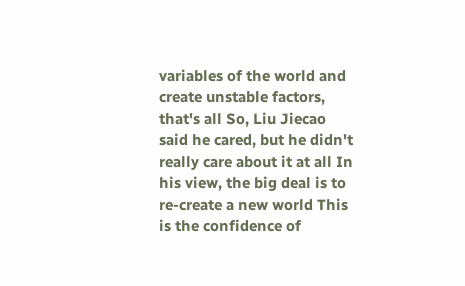variables of the world and create unstable factors, that's all So, Liu Jiecao said he cared, but he didn't really care about it at all In his view, the big deal is to re-create a new world This is the confidence of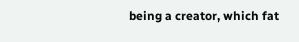being a creator, which fat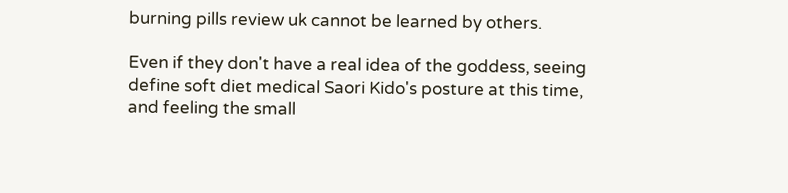burning pills review uk cannot be learned by others.

Even if they don't have a real idea of the goddess, seeing define soft diet medical Saori Kido's posture at this time, and feeling the small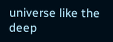universe like the deep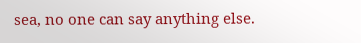sea, no one can say anything else.